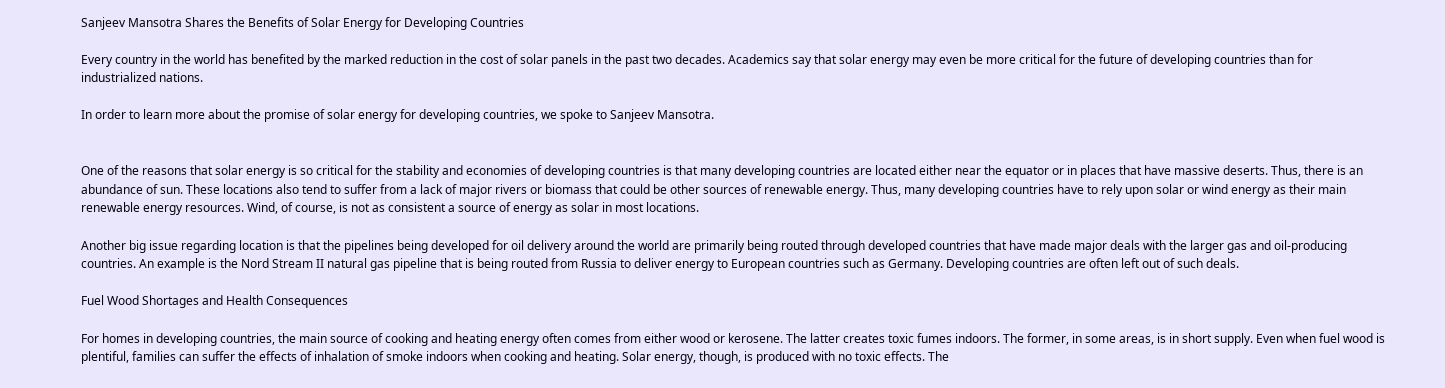Sanjeev Mansotra Shares the Benefits of Solar Energy for Developing Countries

Every country in the world has benefited by the marked reduction in the cost of solar panels in the past two decades. Academics say that solar energy may even be more critical for the future of developing countries than for industrialized nations.

In order to learn more about the promise of solar energy for developing countries, we spoke to Sanjeev Mansotra.


One of the reasons that solar energy is so critical for the stability and economies of developing countries is that many developing countries are located either near the equator or in places that have massive deserts. Thus, there is an abundance of sun. These locations also tend to suffer from a lack of major rivers or biomass that could be other sources of renewable energy. Thus, many developing countries have to rely upon solar or wind energy as their main renewable energy resources. Wind, of course, is not as consistent a source of energy as solar in most locations.

Another big issue regarding location is that the pipelines being developed for oil delivery around the world are primarily being routed through developed countries that have made major deals with the larger gas and oil-producing countries. An example is the Nord Stream II natural gas pipeline that is being routed from Russia to deliver energy to European countries such as Germany. Developing countries are often left out of such deals.

Fuel Wood Shortages and Health Consequences

For homes in developing countries, the main source of cooking and heating energy often comes from either wood or kerosene. The latter creates toxic fumes indoors. The former, in some areas, is in short supply. Even when fuel wood is plentiful, families can suffer the effects of inhalation of smoke indoors when cooking and heating. Solar energy, though, is produced with no toxic effects. The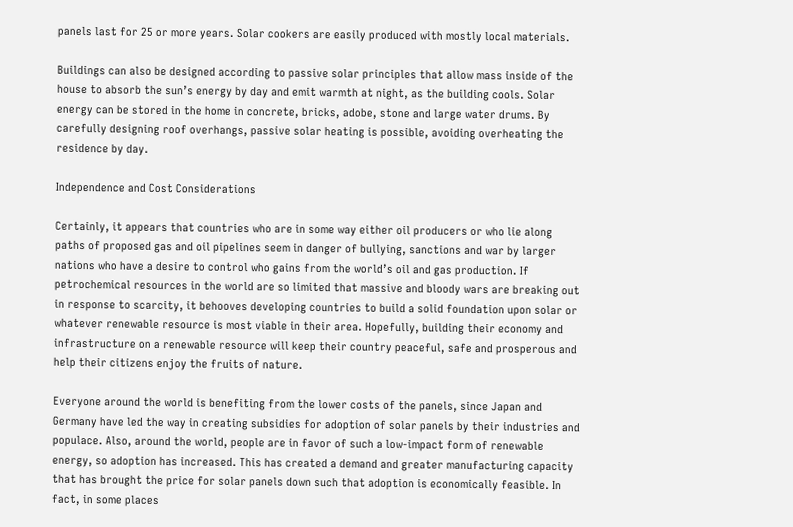panels last for 25 or more years. Solar cookers are easily produced with mostly local materials.

Buildings can also be designed according to passive solar principles that allow mass inside of the house to absorb the sun’s energy by day and emit warmth at night, as the building cools. Solar energy can be stored in the home in concrete, bricks, adobe, stone and large water drums. By carefully designing roof overhangs, passive solar heating is possible, avoiding overheating the residence by day.

Independence and Cost Considerations

Certainly, it appears that countries who are in some way either oil producers or who lie along paths of proposed gas and oil pipelines seem in danger of bullying, sanctions and war by larger nations who have a desire to control who gains from the world’s oil and gas production. If petrochemical resources in the world are so limited that massive and bloody wars are breaking out in response to scarcity, it behooves developing countries to build a solid foundation upon solar or whatever renewable resource is most viable in their area. Hopefully, building their economy and infrastructure on a renewable resource will keep their country peaceful, safe and prosperous and help their citizens enjoy the fruits of nature.

Everyone around the world is benefiting from the lower costs of the panels, since Japan and Germany have led the way in creating subsidies for adoption of solar panels by their industries and populace. Also, around the world, people are in favor of such a low-impact form of renewable energy, so adoption has increased. This has created a demand and greater manufacturing capacity that has brought the price for solar panels down such that adoption is economically feasible. In fact, in some places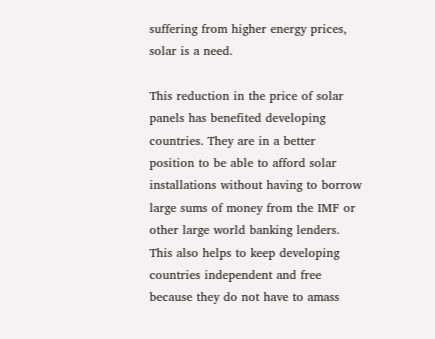suffering from higher energy prices, solar is a need.

This reduction in the price of solar panels has benefited developing countries. They are in a better position to be able to afford solar installations without having to borrow large sums of money from the IMF or other large world banking lenders. This also helps to keep developing countries independent and free because they do not have to amass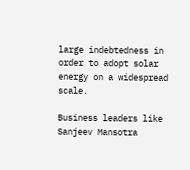large indebtedness in order to adopt solar energy on a widespread scale.

Business leaders like Sanjeev Mansotra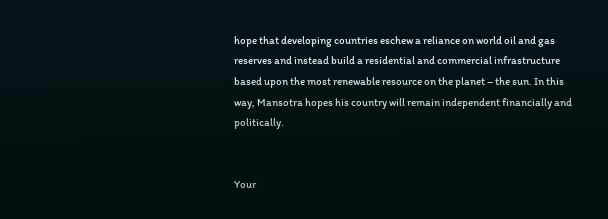hope that developing countries eschew a reliance on world oil and gas reserves and instead build a residential and commercial infrastructure based upon the most renewable resource on the planet – the sun. In this way, Mansotra hopes his country will remain independent financially and politically.


Your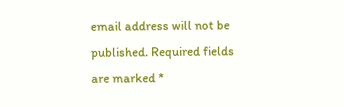email address will not be published. Required fields are marked *